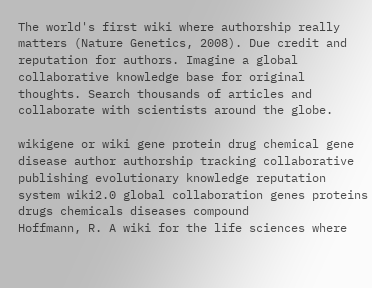The world's first wiki where authorship really matters (Nature Genetics, 2008). Due credit and reputation for authors. Imagine a global collaborative knowledge base for original thoughts. Search thousands of articles and collaborate with scientists around the globe.

wikigene or wiki gene protein drug chemical gene disease author authorship tracking collaborative publishing evolutionary knowledge reputation system wiki2.0 global collaboration genes proteins drugs chemicals diseases compound
Hoffmann, R. A wiki for the life sciences where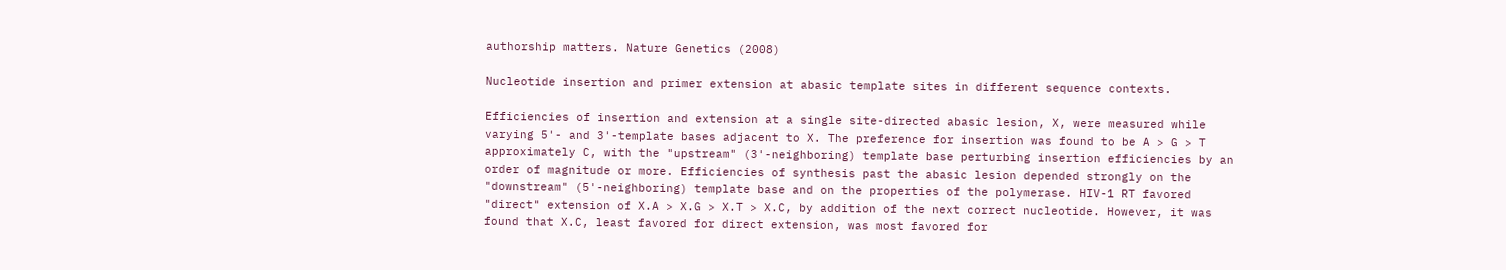authorship matters. Nature Genetics (2008)

Nucleotide insertion and primer extension at abasic template sites in different sequence contexts.

Efficiencies of insertion and extension at a single site-directed abasic lesion, X, were measured while varying 5'- and 3'-template bases adjacent to X. The preference for insertion was found to be A > G > T approximately C, with the "upstream" (3'-neighboring) template base perturbing insertion efficiencies by an order of magnitude or more. Efficiencies of synthesis past the abasic lesion depended strongly on the "downstream" (5'-neighboring) template base and on the properties of the polymerase. HIV-1 RT favored "direct" extension of X.A > X.G > X.T > X.C, by addition of the next correct nucleotide. However, it was found that X.C, least favored for direct extension, was most favored for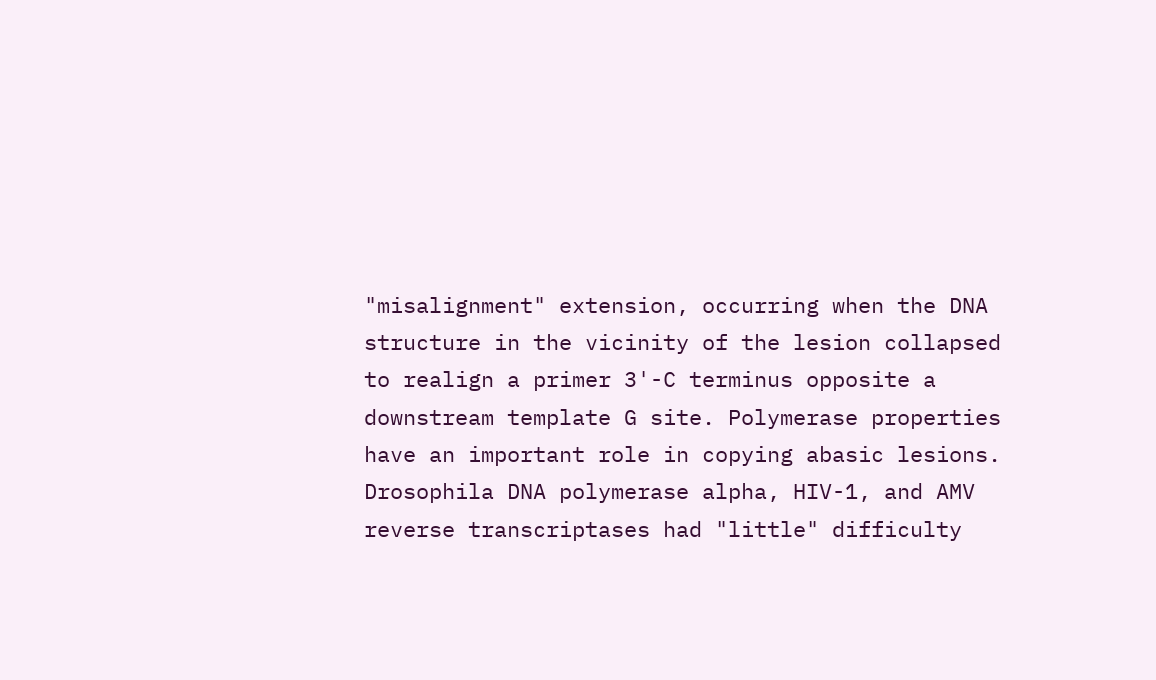"misalignment" extension, occurring when the DNA structure in the vicinity of the lesion collapsed to realign a primer 3'-C terminus opposite a downstream template G site. Polymerase properties have an important role in copying abasic lesions. Drosophila DNA polymerase alpha, HIV-1, and AMV reverse transcriptases had "little" difficulty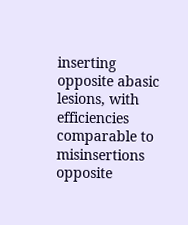inserting opposite abasic lesions, with efficiencies comparable to misinsertions opposite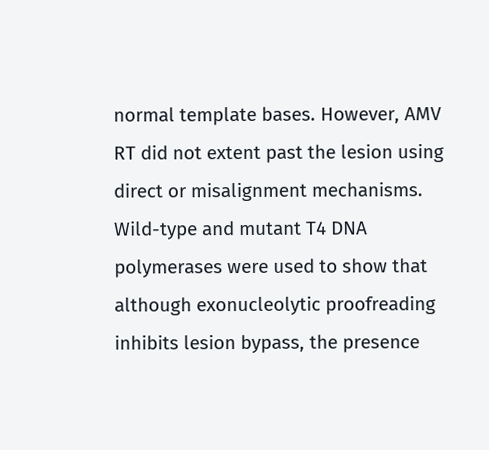normal template bases. However, AMV RT did not extent past the lesion using direct or misalignment mechanisms. Wild-type and mutant T4 DNA polymerases were used to show that although exonucleolytic proofreading inhibits lesion bypass, the presence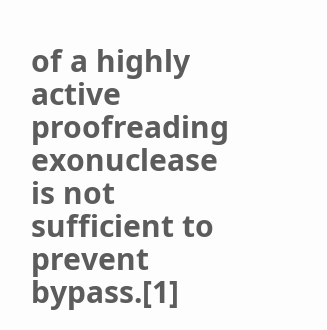of a highly active proofreading exonuclease is not sufficient to prevent bypass.[1]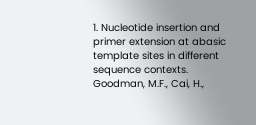1. Nucleotide insertion and primer extension at abasic template sites in different sequence contexts. Goodman, M.F., Cai, H.,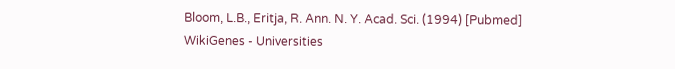Bloom, L.B., Eritja, R. Ann. N. Y. Acad. Sci. (1994) [Pubmed]
WikiGenes - Universities